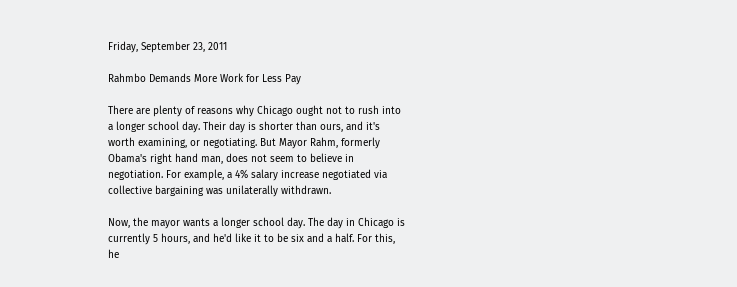Friday, September 23, 2011

Rahmbo Demands More Work for Less Pay

There are plenty of reasons why Chicago ought not to rush into a longer school day. Their day is shorter than ours, and it's worth examining, or negotiating. But Mayor Rahm, formerly Obama's right hand man, does not seem to believe in negotiation. For example, a 4% salary increase negotiated via collective bargaining was unilaterally withdrawn.

Now, the mayor wants a longer school day. The day in Chicago is currently 5 hours, and he'd like it to be six and a half. For this, he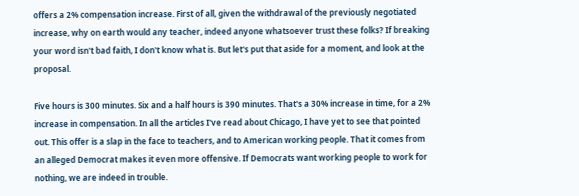offers a 2% compensation increase. First of all, given the withdrawal of the previously negotiated increase, why on earth would any teacher, indeed anyone whatsoever trust these folks? If breaking your word isn't bad faith, I don't know what is. But let's put that aside for a moment, and look at the proposal.

Five hours is 300 minutes. Six and a half hours is 390 minutes. That's a 30% increase in time, for a 2% increase in compensation. In all the articles I've read about Chicago, I have yet to see that pointed out. This offer is a slap in the face to teachers, and to American working people. That it comes from an alleged Democrat makes it even more offensive. If Democrats want working people to work for nothing, we are indeed in trouble.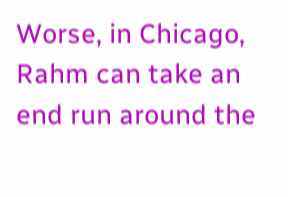Worse, in Chicago, Rahm can take an end run around the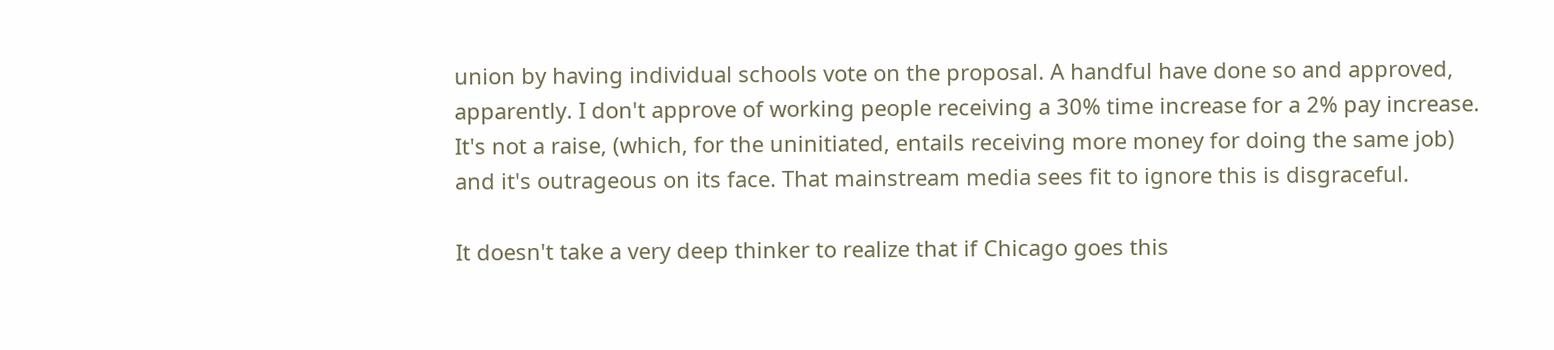union by having individual schools vote on the proposal. A handful have done so and approved, apparently. I don't approve of working people receiving a 30% time increase for a 2% pay increase. It's not a raise, (which, for the uninitiated, entails receiving more money for doing the same job) and it's outrageous on its face. That mainstream media sees fit to ignore this is disgraceful.

It doesn't take a very deep thinker to realize that if Chicago goes this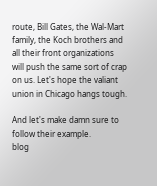route, Bill Gates, the Wal-Mart family, the Koch brothers and all their front organizations will push the same sort of crap on us. Let's hope the valiant union in Chicago hangs tough.

And let's make damn sure to follow their example.
blog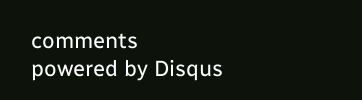comments powered by Disqus